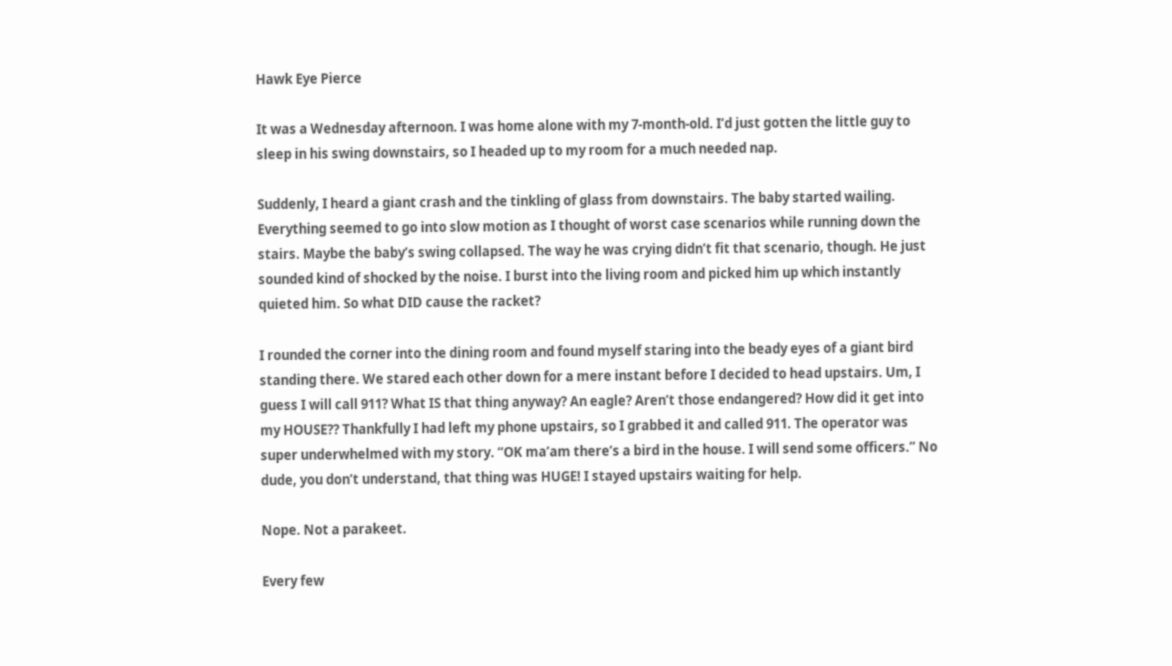Hawk Eye Pierce

It was a Wednesday afternoon. I was home alone with my 7-month-old. I’d just gotten the little guy to sleep in his swing downstairs, so I headed up to my room for a much needed nap.

Suddenly, I heard a giant crash and the tinkling of glass from downstairs. The baby started wailing. Everything seemed to go into slow motion as I thought of worst case scenarios while running down the stairs. Maybe the baby’s swing collapsed. The way he was crying didn’t fit that scenario, though. He just sounded kind of shocked by the noise. I burst into the living room and picked him up which instantly quieted him. So what DID cause the racket?

I rounded the corner into the dining room and found myself staring into the beady eyes of a giant bird standing there. We stared each other down for a mere instant before I decided to head upstairs. Um, I guess I will call 911? What IS that thing anyway? An eagle? Aren’t those endangered? How did it get into my HOUSE?? Thankfully I had left my phone upstairs, so I grabbed it and called 911. The operator was super underwhelmed with my story. “OK ma’am there’s a bird in the house. I will send some officers.” No dude, you don’t understand, that thing was HUGE! I stayed upstairs waiting for help.

Nope. Not a parakeet.

Every few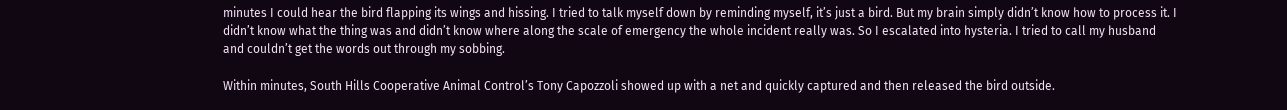minutes I could hear the bird flapping its wings and hissing. I tried to talk myself down by reminding myself, it’s just a bird. But my brain simply didn’t know how to process it. I didn’t know what the thing was and didn’t know where along the scale of emergency the whole incident really was. So I escalated into hysteria. I tried to call my husband and couldn’t get the words out through my sobbing.

Within minutes, South Hills Cooperative Animal Control’s Tony Capozzoli showed up with a net and quickly captured and then released the bird outside.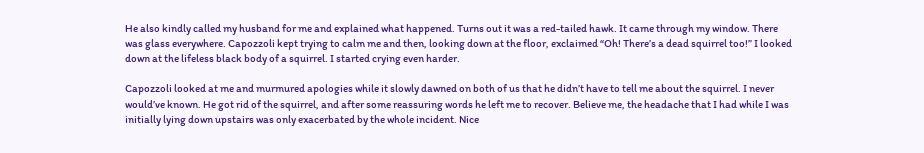He also kindly called my husband for me and explained what happened. Turns out it was a red-tailed hawk. It came through my window. There was glass everywhere. Capozzoli kept trying to calm me and then, looking down at the floor, exclaimed “Oh! There’s a dead squirrel too!” I looked down at the lifeless black body of a squirrel. I started crying even harder.

Capozzoli looked at me and murmured apologies while it slowly dawned on both of us that he didn’t have to tell me about the squirrel. I never would’ve known. He got rid of the squirrel, and after some reassuring words he left me to recover. Believe me, the headache that I had while I was initially lying down upstairs was only exacerbated by the whole incident. Nice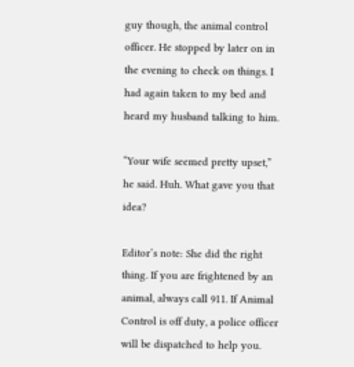guy though, the animal control officer. He stopped by later on in the evening to check on things. I had again taken to my bed and heard my husband talking to him.

“Your wife seemed pretty upset,” he said. Huh. What gave you that idea?

Editor’s note: She did the right thing. If you are frightened by an animal, always call 911. If Animal Control is off duty, a police officer will be dispatched to help you.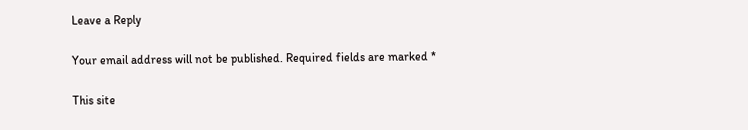Leave a Reply

Your email address will not be published. Required fields are marked *

This site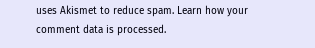uses Akismet to reduce spam. Learn how your comment data is processed.